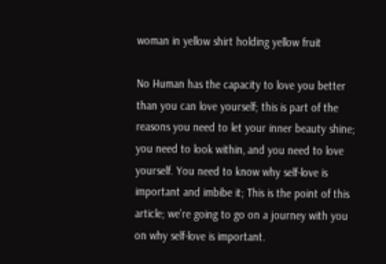woman in yellow shirt holding yellow fruit

No Human has the capacity to love you better than you can love yourself; this is part of the reasons you need to let your inner beauty shine; you need to look within, and you need to love yourself. You need to know why self-love is important and imbibe it; This is the point of this article; we’re going to go on a journey with you on why self-love is important.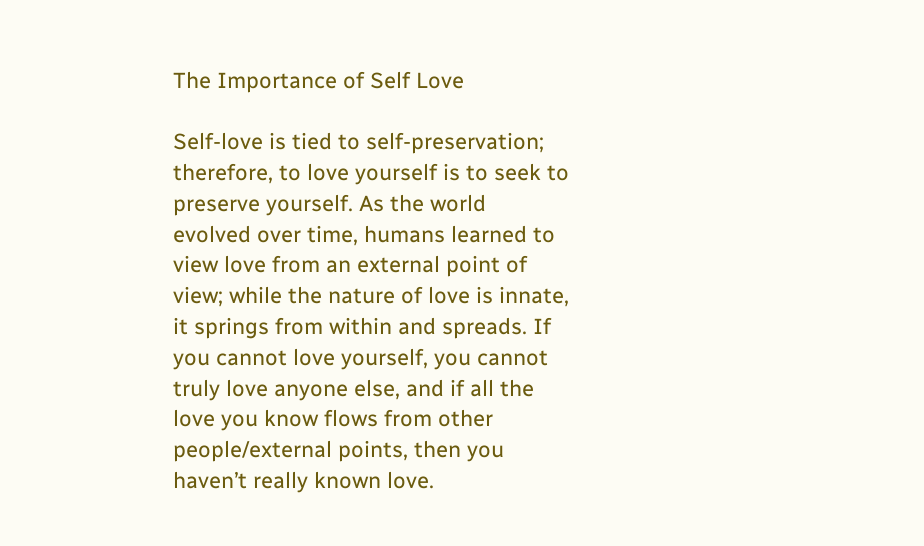The Importance of Self Love

Self-love is tied to self-preservation; therefore, to love yourself is to seek to preserve yourself. As the world evolved over time, humans learned to view love from an external point of view; while the nature of love is innate, it springs from within and spreads. If you cannot love yourself, you cannot truly love anyone else, and if all the love you know flows from other people/external points, then you haven’t really known love.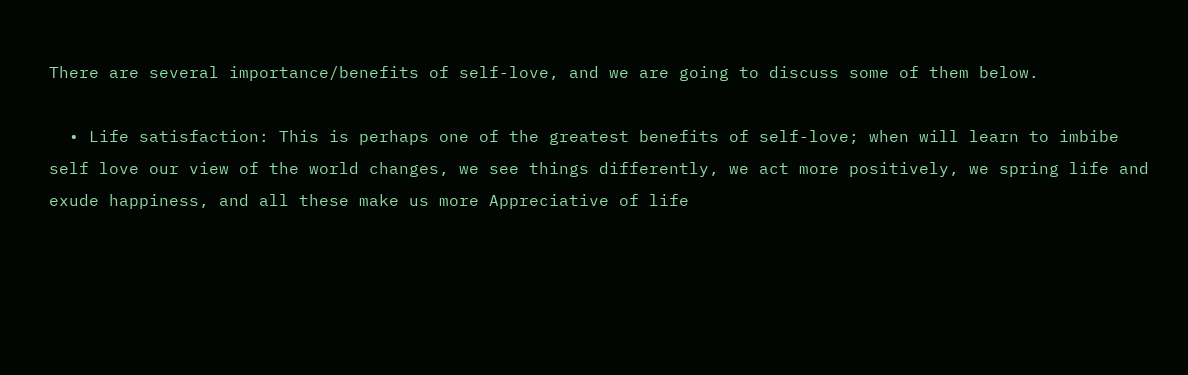There are several importance/benefits of self-love, and we are going to discuss some of them below.

  • Life satisfaction: This is perhaps one of the greatest benefits of self-love; when will learn to imbibe self love our view of the world changes, we see things differently, we act more positively, we spring life and exude happiness, and all these make us more Appreciative of life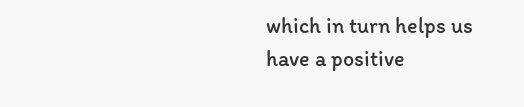which in turn helps us have a positive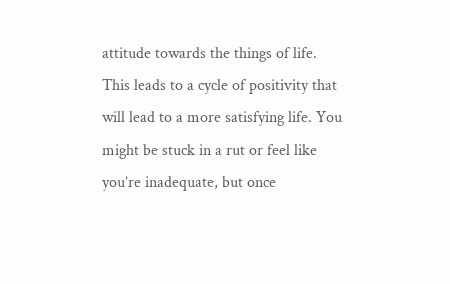attitude towards the things of life. This leads to a cycle of positivity that will lead to a more satisfying life. You might be stuck in a rut or feel like you’re inadequate, but once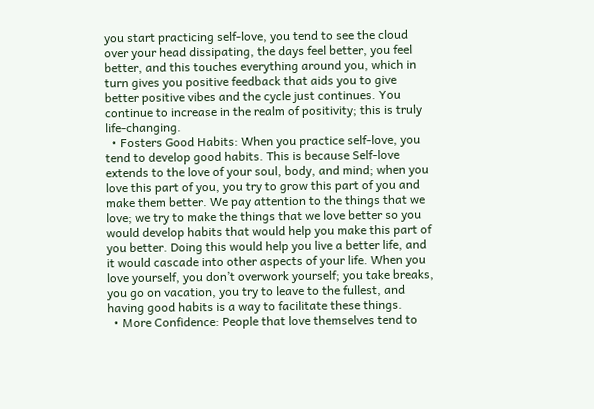you start practicing self-love, you tend to see the cloud over your head dissipating, the days feel better, you feel better, and this touches everything around you, which in turn gives you positive feedback that aids you to give better positive vibes and the cycle just continues. You continue to increase in the realm of positivity; this is truly life-changing.
  • Fosters Good Habits: When you practice self-love, you tend to develop good habits. This is because Self-love extends to the love of your soul, body, and mind; when you love this part of you, you try to grow this part of you and make them better. We pay attention to the things that we love; we try to make the things that we love better so you would develop habits that would help you make this part of you better. Doing this would help you live a better life, and it would cascade into other aspects of your life. When you love yourself, you don’t overwork yourself; you take breaks, you go on vacation, you try to leave to the fullest, and having good habits is a way to facilitate these things.
  • More Confidence: People that love themselves tend to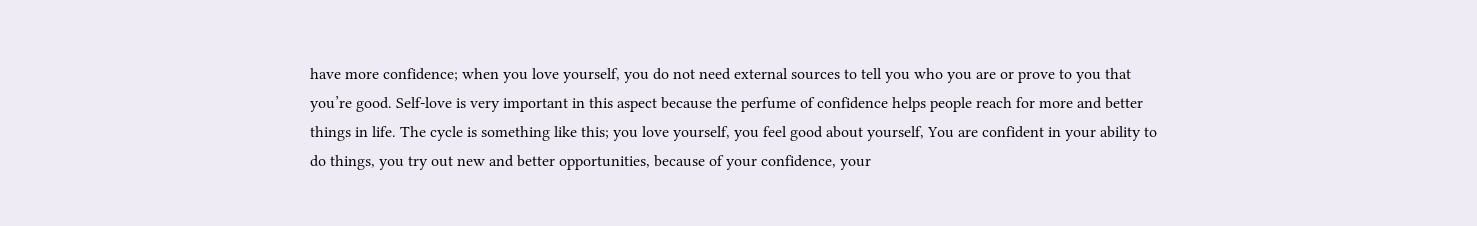have more confidence; when you love yourself, you do not need external sources to tell you who you are or prove to you that you’re good. Self-love is very important in this aspect because the perfume of confidence helps people reach for more and better things in life. The cycle is something like this; you love yourself, you feel good about yourself, You are confident in your ability to do things, you try out new and better opportunities, because of your confidence, your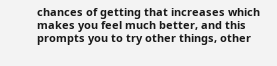chances of getting that increases which makes you feel much better, and this prompts you to try other things, other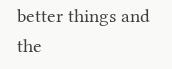better things and the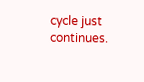cycle just continues.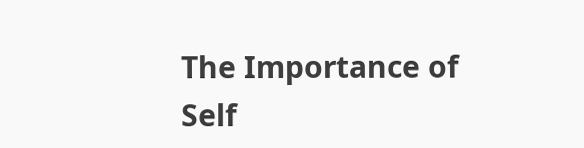The Importance of Self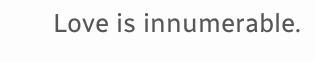Love is innumerable.